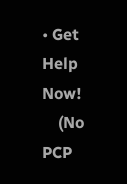• Get Help Now!
    (No PCP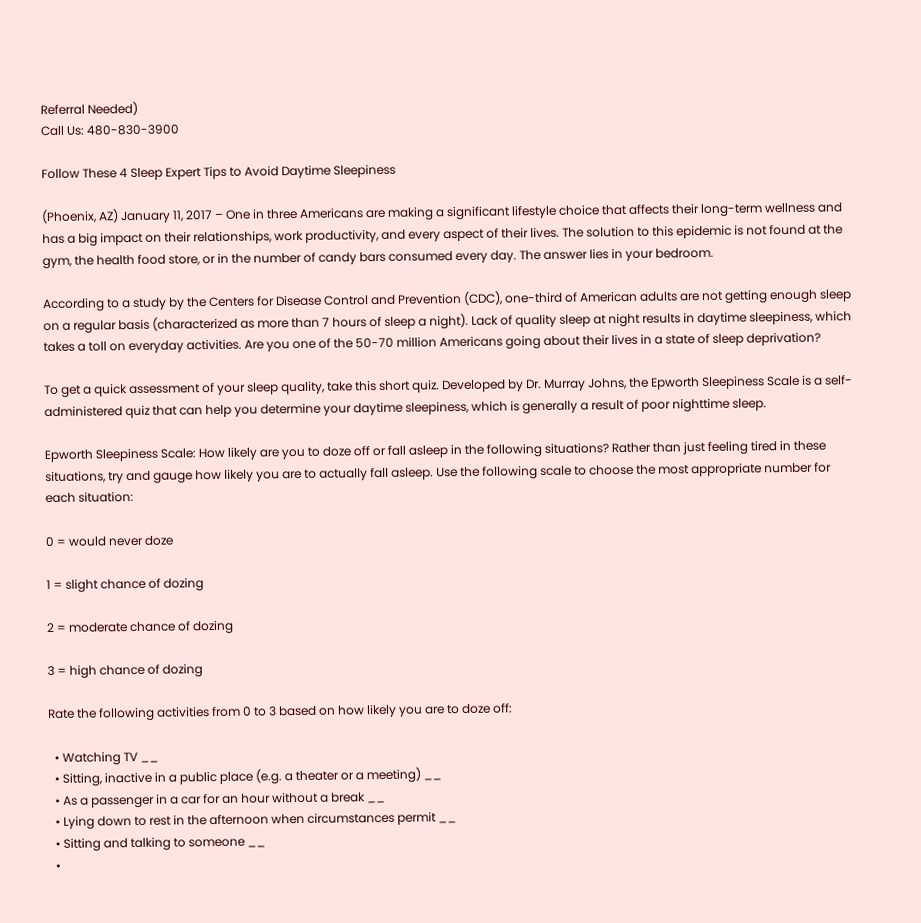Referral Needed)
Call Us: 480-830-3900

Follow These 4 Sleep Expert Tips to Avoid Daytime Sleepiness

(Phoenix, AZ) January 11, 2017 – One in three Americans are making a significant lifestyle choice that affects their long-term wellness and has a big impact on their relationships, work productivity, and every aspect of their lives. The solution to this epidemic is not found at the gym, the health food store, or in the number of candy bars consumed every day. The answer lies in your bedroom.

According to a study by the Centers for Disease Control and Prevention (CDC), one-third of American adults are not getting enough sleep on a regular basis (characterized as more than 7 hours of sleep a night). Lack of quality sleep at night results in daytime sleepiness, which takes a toll on everyday activities. Are you one of the 50-70 million Americans going about their lives in a state of sleep deprivation?

To get a quick assessment of your sleep quality, take this short quiz. Developed by Dr. Murray Johns, the Epworth Sleepiness Scale is a self-administered quiz that can help you determine your daytime sleepiness, which is generally a result of poor nighttime sleep.

Epworth Sleepiness Scale: How likely are you to doze off or fall asleep in the following situations? Rather than just feeling tired in these situations, try and gauge how likely you are to actually fall asleep. Use the following scale to choose the most appropriate number for each situation:

0 = would never doze

1 = slight chance of dozing

2 = moderate chance of dozing

3 = high chance of dozing

Rate the following activities from 0 to 3 based on how likely you are to doze off:

  • Watching TV __
  • Sitting, inactive in a public place (e.g. a theater or a meeting) __
  • As a passenger in a car for an hour without a break __
  • Lying down to rest in the afternoon when circumstances permit __
  • Sitting and talking to someone __
  •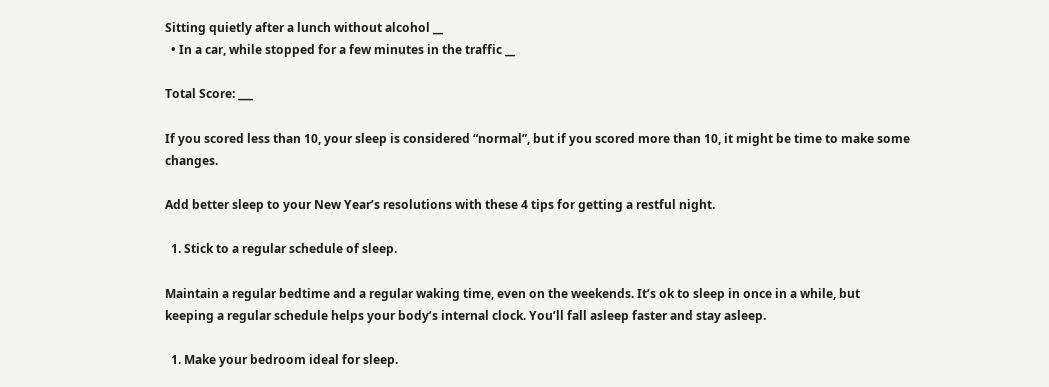Sitting quietly after a lunch without alcohol __
  • In a car, while stopped for a few minutes in the traffic __

Total Score: ___

If you scored less than 10, your sleep is considered “normal”, but if you scored more than 10, it might be time to make some changes.

Add better sleep to your New Year’s resolutions with these 4 tips for getting a restful night.

  1. Stick to a regular schedule of sleep.

Maintain a regular bedtime and a regular waking time, even on the weekends. It’s ok to sleep in once in a while, but keeping a regular schedule helps your body’s internal clock. You’ll fall asleep faster and stay asleep.

  1. Make your bedroom ideal for sleep.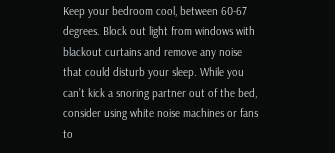Keep your bedroom cool, between 60-67 degrees. Block out light from windows with blackout curtains and remove any noise that could disturb your sleep. While you can’t kick a snoring partner out of the bed, consider using white noise machines or fans to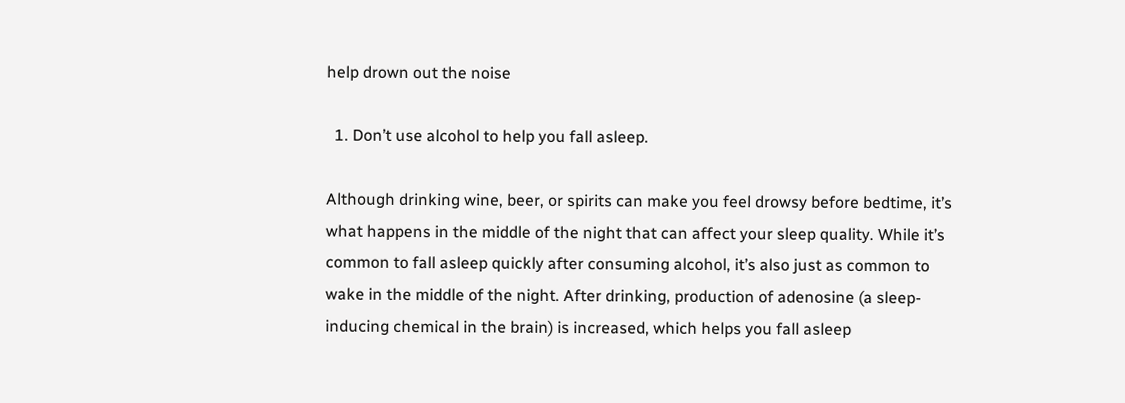help drown out the noise

  1. Don’t use alcohol to help you fall asleep.

Although drinking wine, beer, or spirits can make you feel drowsy before bedtime, it’s what happens in the middle of the night that can affect your sleep quality. While it’s common to fall asleep quickly after consuming alcohol, it’s also just as common to wake in the middle of the night. After drinking, production of adenosine (a sleep-inducing chemical in the brain) is increased, which helps you fall asleep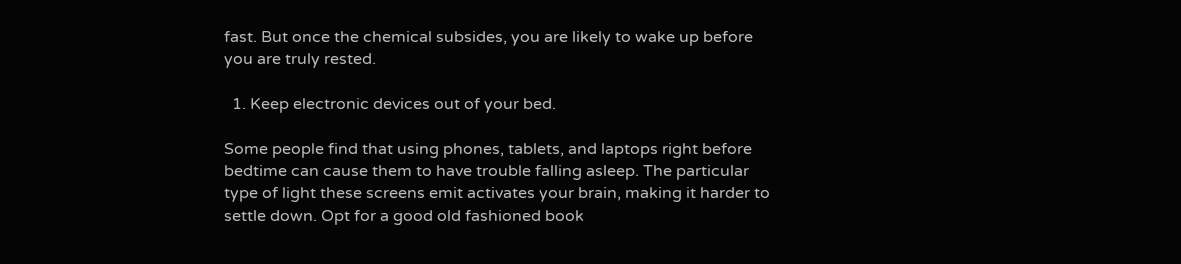fast. But once the chemical subsides, you are likely to wake up before you are truly rested.

  1. Keep electronic devices out of your bed.

Some people find that using phones, tablets, and laptops right before bedtime can cause them to have trouble falling asleep. The particular type of light these screens emit activates your brain, making it harder to settle down. Opt for a good old fashioned book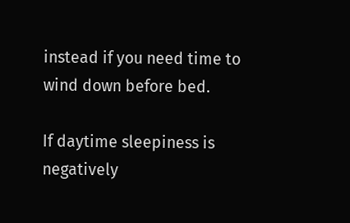instead if you need time to wind down before bed.

If daytime sleepiness is negatively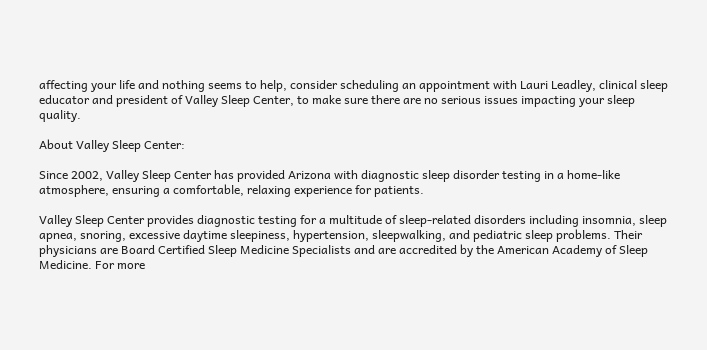affecting your life and nothing seems to help, consider scheduling an appointment with Lauri Leadley, clinical sleep educator and president of Valley Sleep Center, to make sure there are no serious issues impacting your sleep quality.

About Valley Sleep Center:

Since 2002, Valley Sleep Center has provided Arizona with diagnostic sleep disorder testing in a home-like atmosphere, ensuring a comfortable, relaxing experience for patients.

Valley Sleep Center provides diagnostic testing for a multitude of sleep-related disorders including insomnia, sleep apnea, snoring, excessive daytime sleepiness, hypertension, sleepwalking, and pediatric sleep problems. Their physicians are Board Certified Sleep Medicine Specialists and are accredited by the American Academy of Sleep Medicine. For more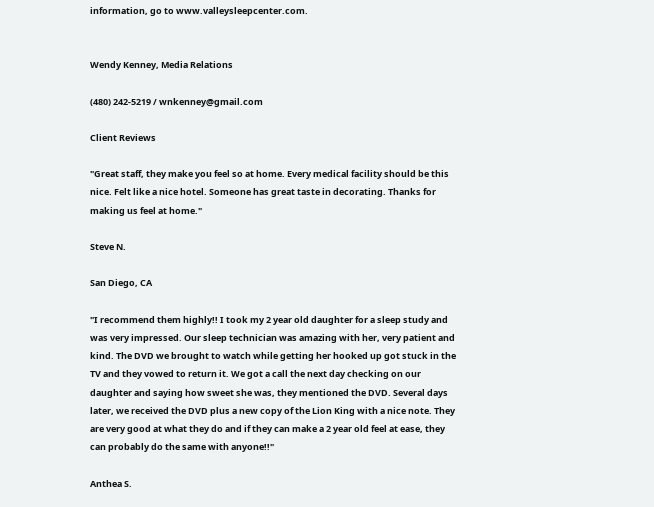information, go to www.valleysleepcenter.com.


Wendy Kenney, Media Relations

(480) 242-5219 / wnkenney@gmail.com

Client Reviews

"Great staff, they make you feel so at home. Every medical facility should be this nice. Felt like a nice hotel. Someone has great taste in decorating. Thanks for making us feel at home."

Steve N.

San Diego, CA

"I recommend them highly!! I took my 2 year old daughter for a sleep study and was very impressed. Our sleep technician was amazing with her, very patient and kind. The DVD we brought to watch while getting her hooked up got stuck in the TV and they vowed to return it. We got a call the next day checking on our daughter and saying how sweet she was, they mentioned the DVD. Several days later, we received the DVD plus a new copy of the Lion King with a nice note. They are very good at what they do and if they can make a 2 year old feel at ease, they can probably do the same with anyone!!"

Anthea S.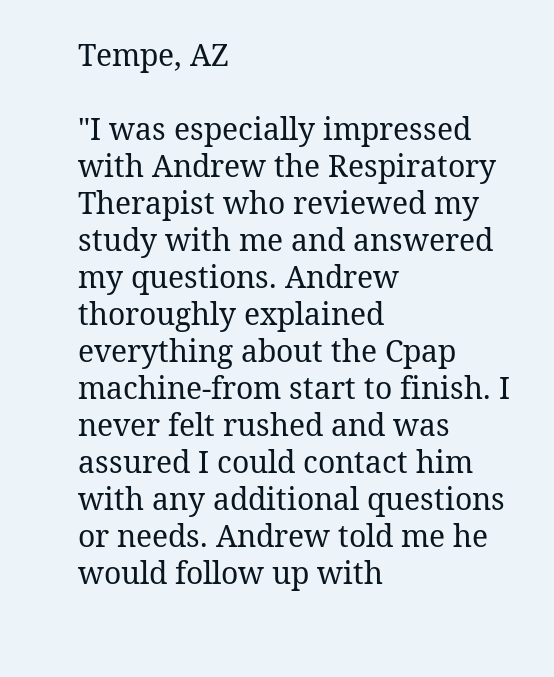Tempe, AZ

"I was especially impressed with Andrew the Respiratory Therapist who reviewed my study with me and answered my questions. Andrew thoroughly explained everything about the Cpap machine-from start to finish. I never felt rushed and was assured I could contact him with any additional questions or needs. Andrew told me he would follow up with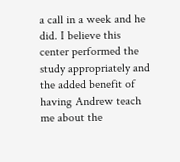a call in a week and he did. I believe this center performed the study appropriately and the added benefit of having Andrew teach me about the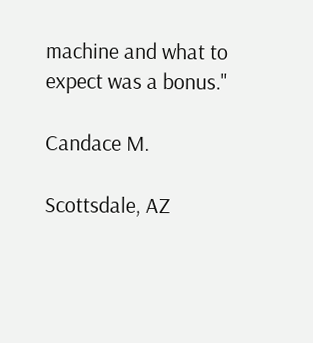machine and what to expect was a bonus."

Candace M.

Scottsdale, AZ